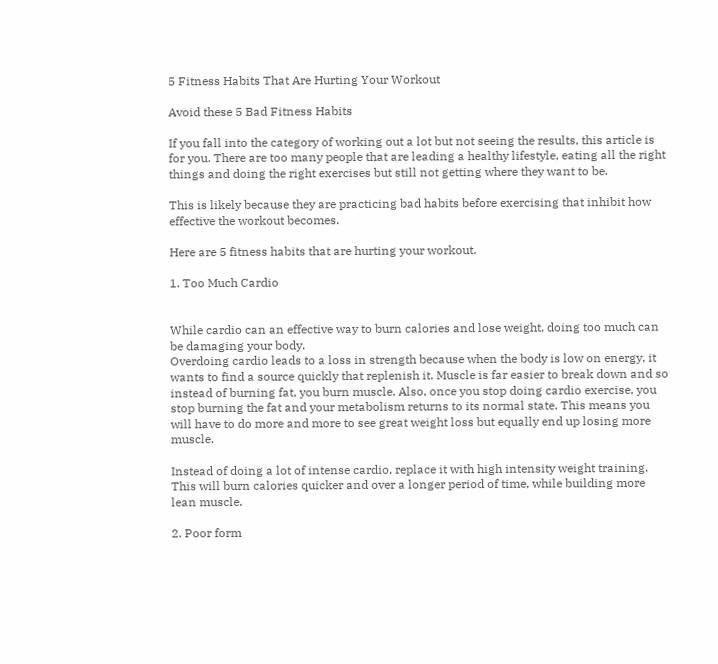5 Fitness Habits That Are Hurting Your Workout

Avoid these 5 Bad Fitness Habits

If you fall into the category of working out a lot but not seeing the results, this article is for you. There are too many people that are leading a healthy lifestyle, eating all the right things and doing the right exercises but still not getting where they want to be.

This is likely because they are practicing bad habits before exercising that inhibit how effective the workout becomes.

Here are 5 fitness habits that are hurting your workout.

1. Too Much Cardio


While cardio can an effective way to burn calories and lose weight, doing too much can be damaging your body.
Overdoing cardio leads to a loss in strength because when the body is low on energy, it wants to find a source quickly that replenish it. Muscle is far easier to break down and so instead of burning fat, you burn muscle. Also, once you stop doing cardio exercise, you stop burning the fat and your metabolism returns to its normal state. This means you will have to do more and more to see great weight loss but equally end up losing more muscle.

Instead of doing a lot of intense cardio, replace it with high intensity weight training. This will burn calories quicker and over a longer period of time, while building more lean muscle.

2. Poor form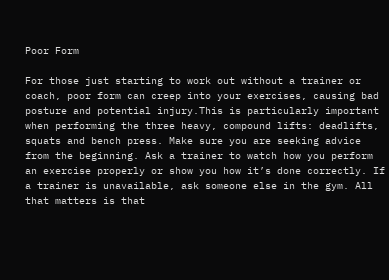Poor Form

For those just starting to work out without a trainer or coach, poor form can creep into your exercises, causing bad posture and potential injury.This is particularly important when performing the three heavy, compound lifts: deadlifts, squats and bench press. Make sure you are seeking advice from the beginning. Ask a trainer to watch how you perform an exercise properly or show you how it’s done correctly. If a trainer is unavailable, ask someone else in the gym. All that matters is that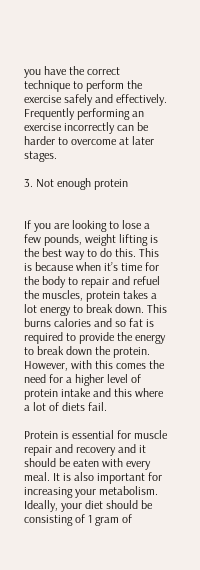you have the correct technique to perform the exercise safely and effectively. Frequently performing an exercise incorrectly can be harder to overcome at later stages.

3. Not enough protein


If you are looking to lose a few pounds, weight lifting is the best way to do this. This is because when it’s time for the body to repair and refuel the muscles, protein takes a lot energy to break down. This burns calories and so fat is required to provide the energy to break down the protein. However, with this comes the need for a higher level of protein intake and this where a lot of diets fail.

Protein is essential for muscle repair and recovery and it should be eaten with every meal. It is also important for increasing your metabolism. Ideally, your diet should be consisting of 1 gram of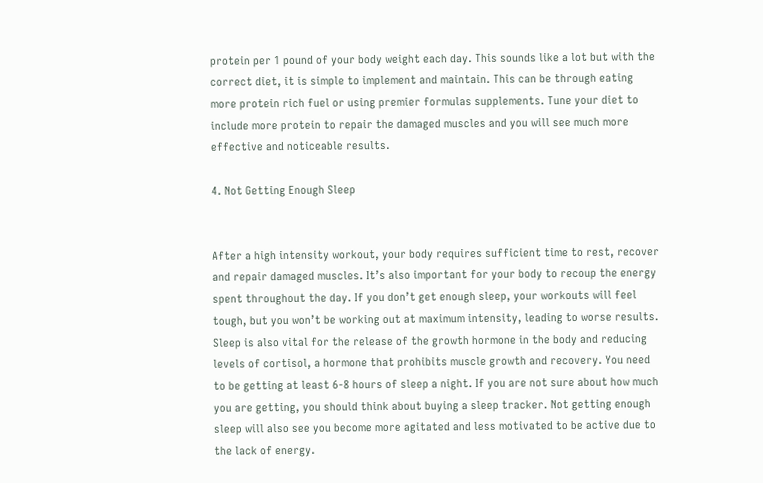protein per 1 pound of your body weight each day. This sounds like a lot but with the correct diet, it is simple to implement and maintain. This can be through eating more protein rich fuel or using premier formulas supplements. Tune your diet to include more protein to repair the damaged muscles and you will see much more effective and noticeable results.

4. Not Getting Enough Sleep


After a high intensity workout, your body requires sufficient time to rest, recover and repair damaged muscles. It’s also important for your body to recoup the energy spent throughout the day. If you don’t get enough sleep, your workouts will feel tough, but you won’t be working out at maximum intensity, leading to worse results. Sleep is also vital for the release of the growth hormone in the body and reducing levels of cortisol, a hormone that prohibits muscle growth and recovery. You need to be getting at least 6-8 hours of sleep a night. If you are not sure about how much you are getting, you should think about buying a sleep tracker. Not getting enough sleep will also see you become more agitated and less motivated to be active due to the lack of energy.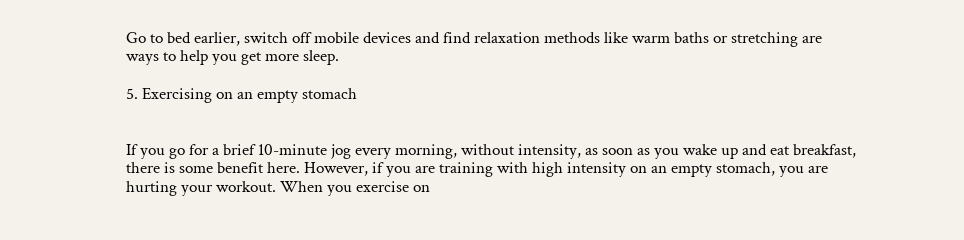Go to bed earlier, switch off mobile devices and find relaxation methods like warm baths or stretching are ways to help you get more sleep.

5. Exercising on an empty stomach


If you go for a brief 10-minute jog every morning, without intensity, as soon as you wake up and eat breakfast, there is some benefit here. However, if you are training with high intensity on an empty stomach, you are hurting your workout. When you exercise on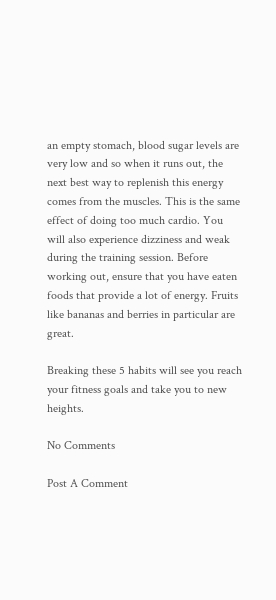an empty stomach, blood sugar levels are very low and so when it runs out, the next best way to replenish this energy comes from the muscles. This is the same effect of doing too much cardio. You will also experience dizziness and weak during the training session. Before working out, ensure that you have eaten foods that provide a lot of energy. Fruits like bananas and berries in particular are great.

Breaking these 5 habits will see you reach your fitness goals and take you to new heights.

No Comments

Post A Comment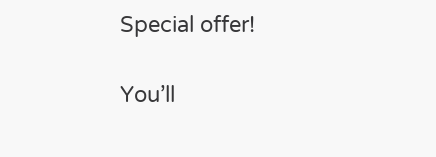Special offer!

You’ll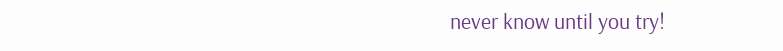never know until you try!